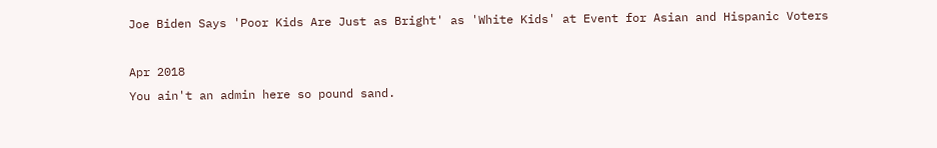Joe Biden Says 'Poor Kids Are Just as Bright' as 'White Kids' at Event for Asian and Hispanic Voters

Apr 2018
You ain't an admin here so pound sand.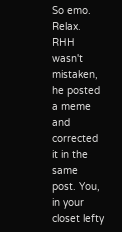So emo. Relax. RHH wasn't mistaken, he posted a meme and corrected it in the same post. You, in your closet lefty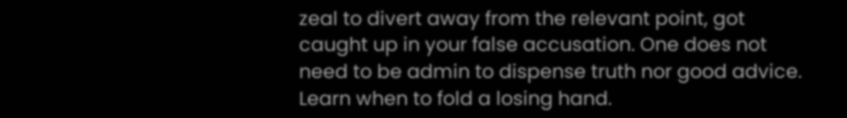zeal to divert away from the relevant point, got caught up in your false accusation. One does not need to be admin to dispense truth nor good advice. Learn when to fold a losing hand.